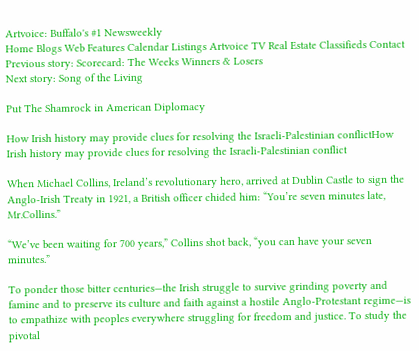Artvoice: Buffalo's #1 Newsweekly
Home Blogs Web Features Calendar Listings Artvoice TV Real Estate Classifieds Contact
Previous story: Scorecard: The Weeks Winners & Losers
Next story: Song of the Living

Put The Shamrock in American Diplomacy

How Irish history may provide clues for resolving the Israeli-Palestinian conflictHow Irish history may provide clues for resolving the Israeli-Palestinian conflict

When Michael Collins, Ireland’s revolutionary hero, arrived at Dublin Castle to sign the Anglo-Irish Treaty in 1921, a British officer chided him: “You’re seven minutes late, Mr.Collins.”

“We’ve been waiting for 700 years,” Collins shot back, “you can have your seven minutes.”

To ponder those bitter centuries—the Irish struggle to survive grinding poverty and famine and to preserve its culture and faith against a hostile Anglo-Protestant regime—is to empathize with peoples everywhere struggling for freedom and justice. To study the pivotal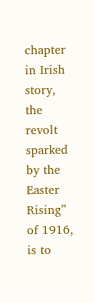chapter in Irish story, the revolt sparked by the Easter Rising” of 1916, is to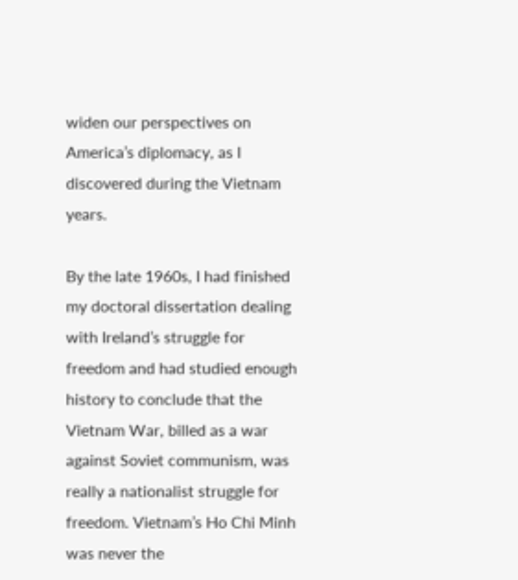widen our perspectives on America’s diplomacy, as I discovered during the Vietnam years.

By the late 1960s, I had finished my doctoral dissertation dealing with Ireland’s struggle for freedom and had studied enough history to conclude that the Vietnam War, billed as a war against Soviet communism, was really a nationalist struggle for freedom. Vietnam’s Ho Chi Minh was never the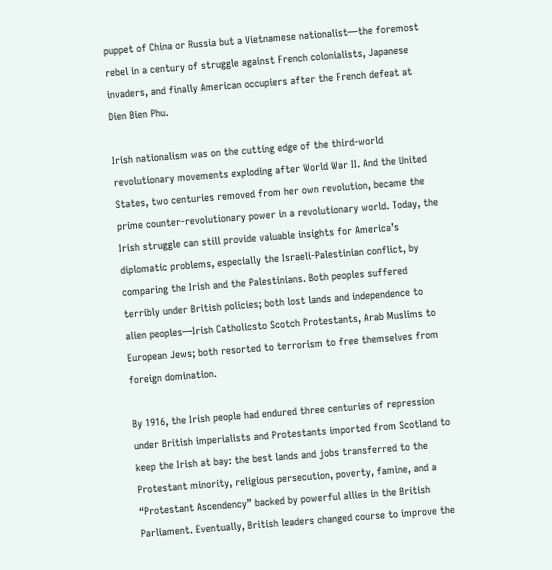puppet of China or Russia but a Vietnamese nationalist—the foremost rebel in a century of struggle against French colonialists, Japanese invaders, and finally American occupiers after the French defeat at Dien Bien Phu.

Irish nationalism was on the cutting edge of the third-world revolutionary movements exploding after World War II. And the United States, two centuries removed from her own revolution, became the prime counter-revolutionary power in a revolutionary world. Today, the Irish struggle can still provide valuable insights for America’s diplomatic problems, especially the Israeli-Palestinian conflict, by comparing the Irish and the Palestinians. Both peoples suffered terribly under British policies; both lost lands and independence to alien peoples—Irish Catholicsto Scotch Protestants, Arab Muslims to European Jews; both resorted to terrorism to free themselves from foreign domination.

By 1916, the Irish people had endured three centuries of repression under British imperialists and Protestants imported from Scotland to keep the Irish at bay: the best lands and jobs transferred to the Protestant minority, religious persecution, poverty, famine, and a “Protestant Ascendency” backed by powerful allies in the British Parliament. Eventually, British leaders changed course to improve the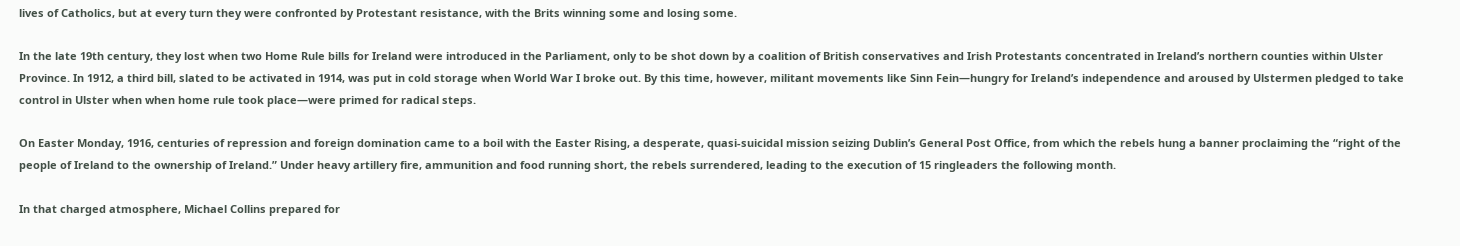lives of Catholics, but at every turn they were confronted by Protestant resistance, with the Brits winning some and losing some.

In the late 19th century, they lost when two Home Rule bills for Ireland were introduced in the Parliament, only to be shot down by a coalition of British conservatives and Irish Protestants concentrated in Ireland’s northern counties within Ulster Province. In 1912, a third bill, slated to be activated in 1914, was put in cold storage when World War I broke out. By this time, however, militant movements like Sinn Fein—hungry for Ireland’s independence and aroused by Ulstermen pledged to take control in Ulster when when home rule took place—were primed for radical steps.

On Easter Monday, 1916, centuries of repression and foreign domination came to a boil with the Easter Rising, a desperate, quasi-suicidal mission seizing Dublin’s General Post Office, from which the rebels hung a banner proclaiming the “right of the people of Ireland to the ownership of Ireland.” Under heavy artillery fire, ammunition and food running short, the rebels surrendered, leading to the execution of 15 ringleaders the following month.

In that charged atmosphere, Michael Collins prepared for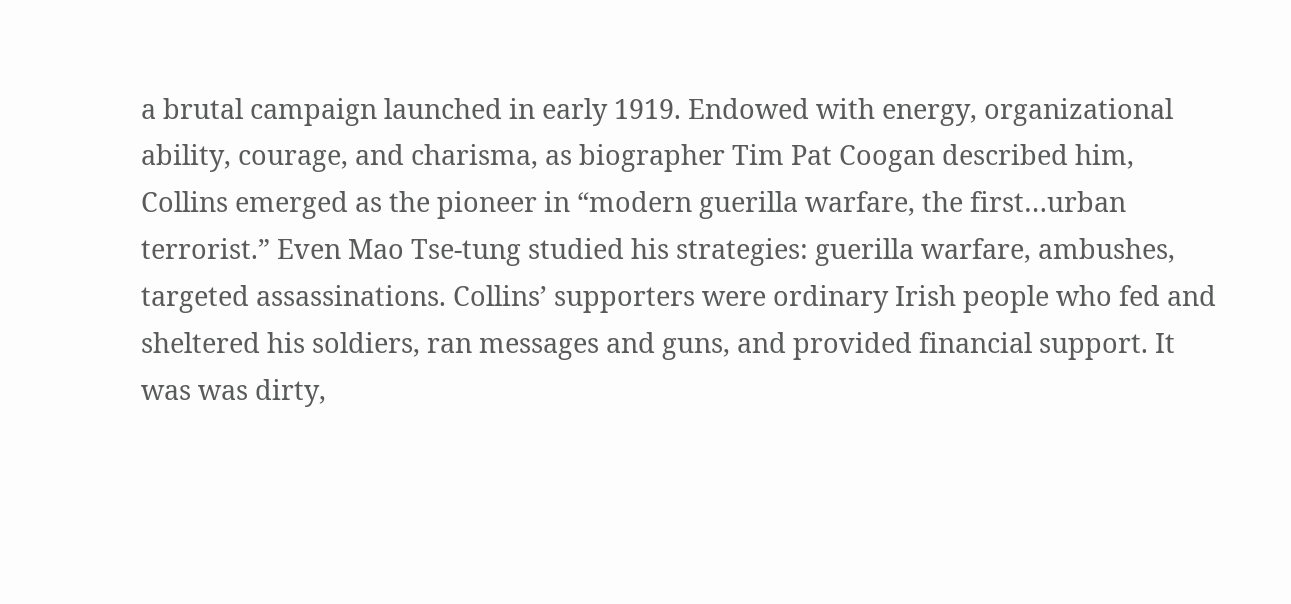a brutal campaign launched in early 1919. Endowed with energy, organizational ability, courage, and charisma, as biographer Tim Pat Coogan described him, Collins emerged as the pioneer in “modern guerilla warfare, the first…urban terrorist.” Even Mao Tse-tung studied his strategies: guerilla warfare, ambushes, targeted assassinations. Collins’ supporters were ordinary Irish people who fed and sheltered his soldiers, ran messages and guns, and provided financial support. It was was dirty,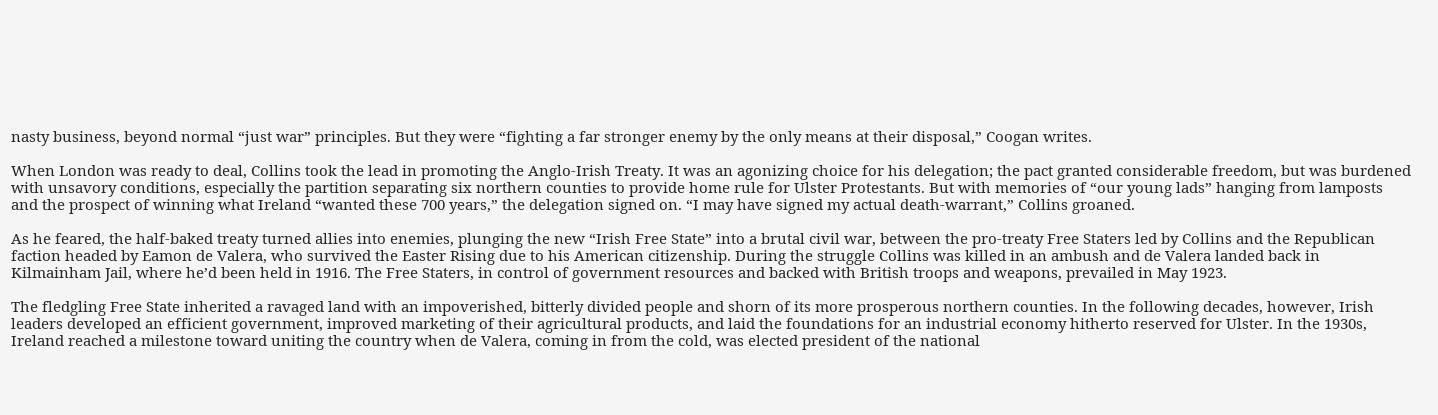nasty business, beyond normal “just war” principles. But they were “fighting a far stronger enemy by the only means at their disposal,” Coogan writes.

When London was ready to deal, Collins took the lead in promoting the Anglo-Irish Treaty. It was an agonizing choice for his delegation; the pact granted considerable freedom, but was burdened with unsavory conditions, especially the partition separating six northern counties to provide home rule for Ulster Protestants. But with memories of “our young lads” hanging from lamposts and the prospect of winning what Ireland “wanted these 700 years,” the delegation signed on. “I may have signed my actual death-warrant,” Collins groaned.

As he feared, the half-baked treaty turned allies into enemies, plunging the new “Irish Free State” into a brutal civil war, between the pro-treaty Free Staters led by Collins and the Republican faction headed by Eamon de Valera, who survived the Easter Rising due to his American citizenship. During the struggle Collins was killed in an ambush and de Valera landed back in Kilmainham Jail, where he’d been held in 1916. The Free Staters, in control of government resources and backed with British troops and weapons, prevailed in May 1923.

The fledgling Free State inherited a ravaged land with an impoverished, bitterly divided people and shorn of its more prosperous northern counties. In the following decades, however, Irish leaders developed an efficient government, improved marketing of their agricultural products, and laid the foundations for an industrial economy hitherto reserved for Ulster. In the 1930s, Ireland reached a milestone toward uniting the country when de Valera, coming in from the cold, was elected president of the national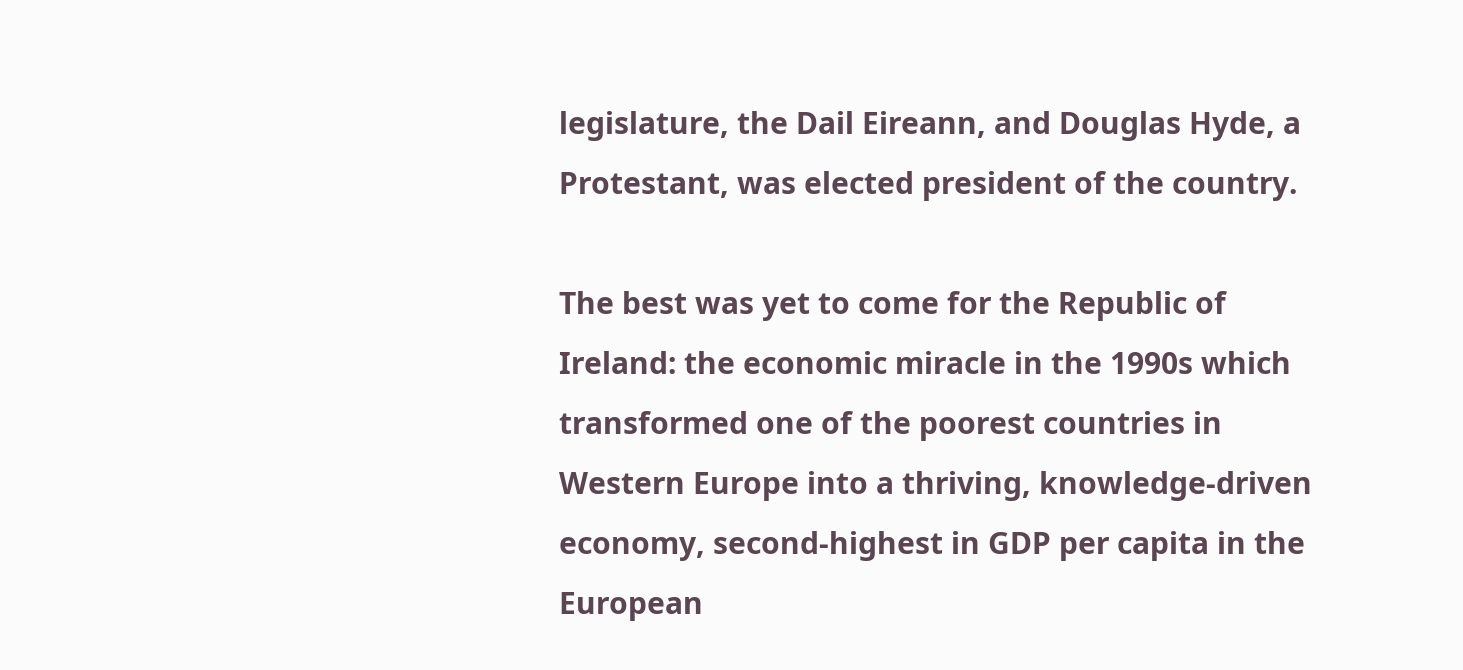legislature, the Dail Eireann, and Douglas Hyde, a Protestant, was elected president of the country.

The best was yet to come for the Republic of Ireland: the economic miracle in the 1990s which transformed one of the poorest countries in Western Europe into a thriving, knowledge-driven economy, second-highest in GDP per capita in the European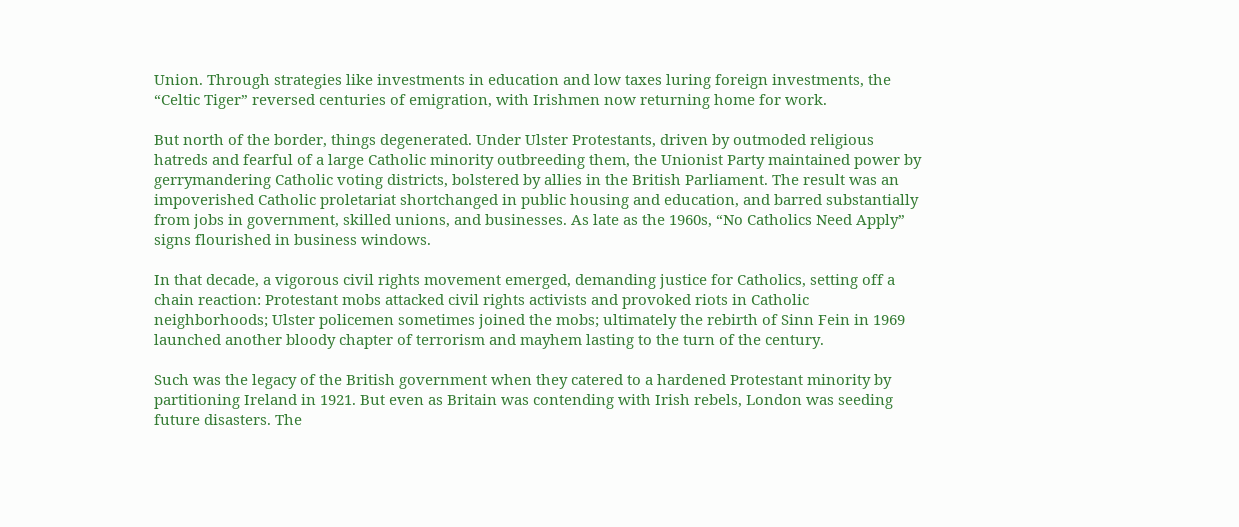Union. Through strategies like investments in education and low taxes luring foreign investments, the “Celtic Tiger” reversed centuries of emigration, with Irishmen now returning home for work.

But north of the border, things degenerated. Under Ulster Protestants, driven by outmoded religious hatreds and fearful of a large Catholic minority outbreeding them, the Unionist Party maintained power by gerrymandering Catholic voting districts, bolstered by allies in the British Parliament. The result was an impoverished Catholic proletariat shortchanged in public housing and education, and barred substantially from jobs in government, skilled unions, and businesses. As late as the 1960s, “No Catholics Need Apply” signs flourished in business windows.

In that decade, a vigorous civil rights movement emerged, demanding justice for Catholics, setting off a chain reaction: Protestant mobs attacked civil rights activists and provoked riots in Catholic neighborhoods; Ulster policemen sometimes joined the mobs; ultimately the rebirth of Sinn Fein in 1969 launched another bloody chapter of terrorism and mayhem lasting to the turn of the century.

Such was the legacy of the British government when they catered to a hardened Protestant minority by partitioning Ireland in 1921. But even as Britain was contending with Irish rebels, London was seeding future disasters. The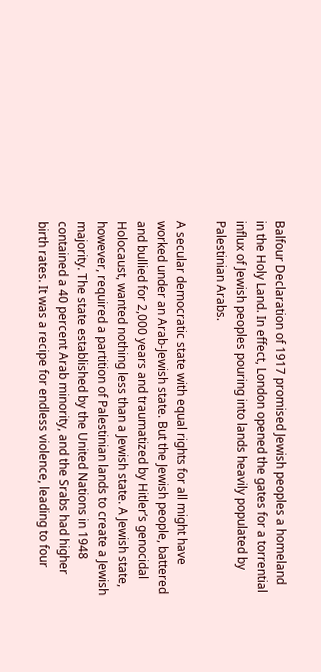Balfour Declaration of 1917 promised Jewish peoples a homeland in the Holy Land. In effect, London opened the gates for a torrential influx of Jewish peoples pouring into lands heavily populated by Palestinian Arabs.

A secular democratic state with equal rights for all might have worked under an Arab-Jewish state. But the Jewish people, battered and bullied for 2,000 years and traumatized by Hitler’s genocidal Holocaust, wanted nothing less than a Jewish state. A Jewish state, however, required a partition of Palestinian lands to create a Jewish majority. The state established by the United Nations in 1948 contained a 40 percent Arab minority, and the Srabs had higher birth rates. It was a recipe for endless violence, leading to four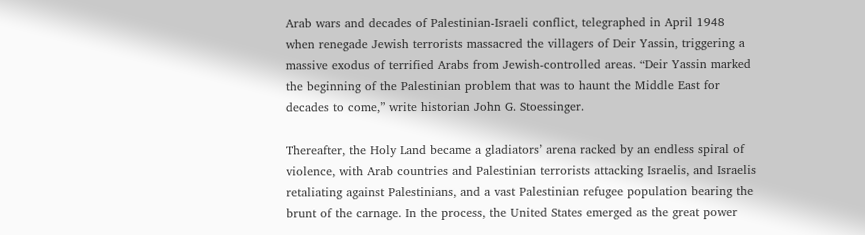Arab wars and decades of Palestinian-Israeli conflict, telegraphed in April 1948 when renegade Jewish terrorists massacred the villagers of Deir Yassin, triggering a massive exodus of terrified Arabs from Jewish-controlled areas. “Deir Yassin marked the beginning of the Palestinian problem that was to haunt the Middle East for decades to come,” write historian John G. Stoessinger.

Thereafter, the Holy Land became a gladiators’ arena racked by an endless spiral of violence, with Arab countries and Palestinian terrorists attacking Israelis, and Israelis retaliating against Palestinians, and a vast Palestinian refugee population bearing the brunt of the carnage. In the process, the United States emerged as the great power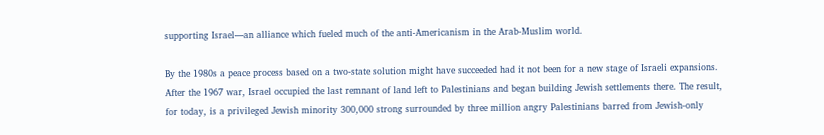supporting Israel—an alliance which fueled much of the anti-Americanism in the Arab-Muslim world.

By the 1980s a peace process based on a two-state solution might have succeeded had it not been for a new stage of Israeli expansions. After the 1967 war, Israel occupied the last remnant of land left to Palestinians and began building Jewish settlements there. The result, for today, is a privileged Jewish minority 300,000 strong surrounded by three million angry Palestinians barred from Jewish-only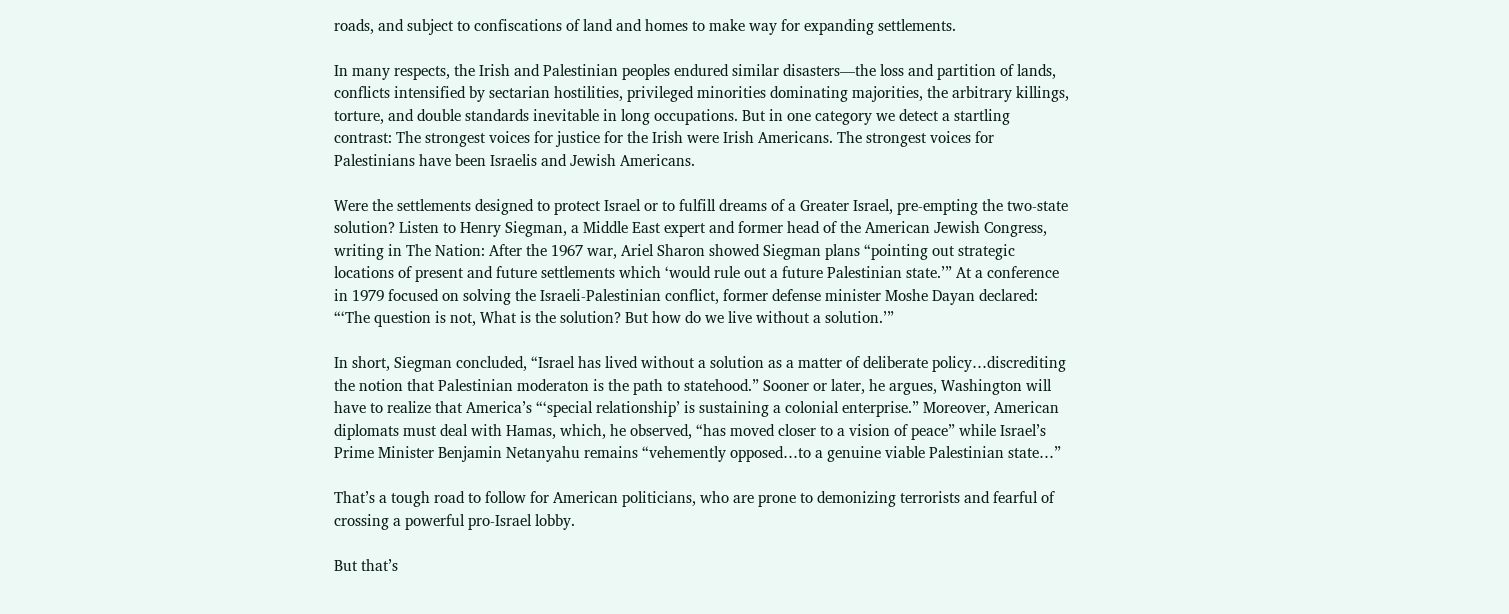roads, and subject to confiscations of land and homes to make way for expanding settlements.

In many respects, the Irish and Palestinian peoples endured similar disasters—the loss and partition of lands, conflicts intensified by sectarian hostilities, privileged minorities dominating majorities, the arbitrary killings, torture, and double standards inevitable in long occupations. But in one category we detect a startling contrast: The strongest voices for justice for the Irish were Irish Americans. The strongest voices for Palestinians have been Israelis and Jewish Americans.

Were the settlements designed to protect Israel or to fulfill dreams of a Greater Israel, pre-empting the two-state solution? Listen to Henry Siegman, a Middle East expert and former head of the American Jewish Congress, writing in The Nation: After the 1967 war, Ariel Sharon showed Siegman plans “pointing out strategic locations of present and future settlements which ‘would rule out a future Palestinian state.’” At a conference in 1979 focused on solving the Israeli-Palestinian conflict, former defense minister Moshe Dayan declared: “‘The question is not, What is the solution? But how do we live without a solution.’”

In short, Siegman concluded, “Israel has lived without a solution as a matter of deliberate policy…discrediting the notion that Palestinian moderaton is the path to statehood.” Sooner or later, he argues, Washington will have to realize that America’s “‘special relationship’ is sustaining a colonial enterprise.” Moreover, American diplomats must deal with Hamas, which, he observed, “has moved closer to a vision of peace” while Israel’s Prime Minister Benjamin Netanyahu remains “vehemently opposed…to a genuine viable Palestinian state…”

That’s a tough road to follow for American politicians, who are prone to demonizing terrorists and fearful of crossing a powerful pro-Israel lobby.

But that’s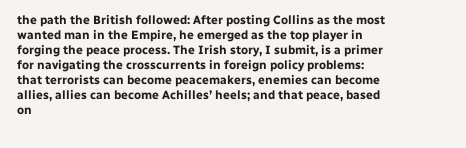the path the British followed: After posting Collins as the most wanted man in the Empire, he emerged as the top player in forging the peace process. The Irish story, I submit, is a primer for navigating the crosscurrents in foreign policy problems: that terrorists can become peacemakers, enemies can become allies, allies can become Achilles’ heels; and that peace, based on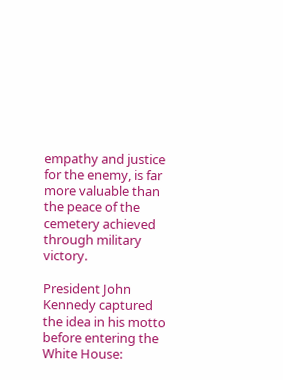empathy and justice for the enemy, is far more valuable than the peace of the cemetery achieved through military victory.

President John Kennedy captured the idea in his motto before entering the White House: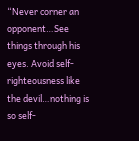“Never corner an opponent…See things through his eyes. Avoid self-righteousness like the devil…nothing is so self-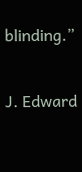blinding.”

J. Edward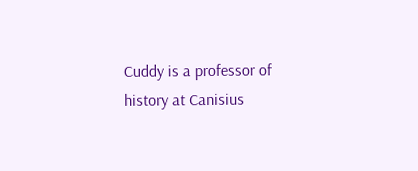Cuddy is a professor of history at Canisius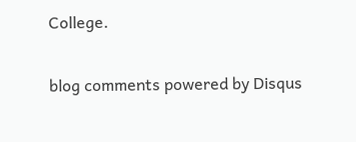College.

blog comments powered by Disqus